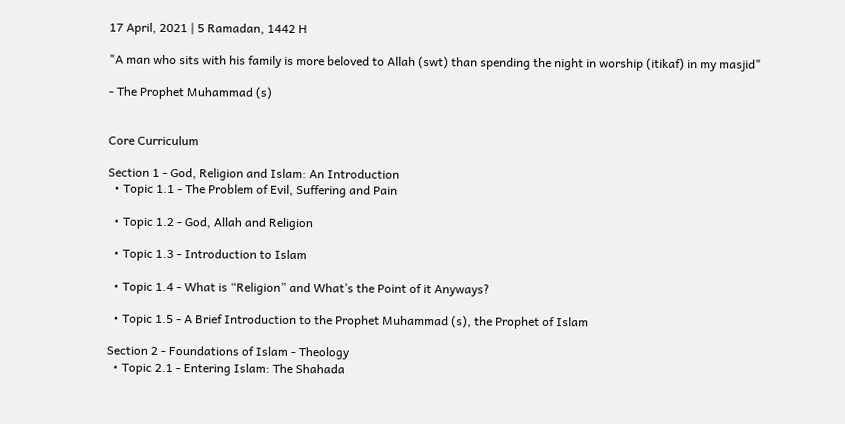17 April, 2021 | 5 Ramadan, 1442 H

"A man who sits with his family is more beloved to Allah (swt) than spending the night in worship (itikaf) in my masjid"

- The Prophet Muhammad (s)


Core Curriculum

Section 1 - God, Religion and Islam: An Introduction
  • Topic 1.1 - The Problem of Evil, Suffering and Pain

  • Topic 1.2 - God, Allah and Religion

  • Topic 1.3 - Introduction to Islam

  • Topic 1.4 - What is “Religion” and What’s the Point of it Anyways?

  • Topic 1.5 - A Brief Introduction to the Prophet Muhammad (s), the Prophet of Islam

Section 2 - Foundations of Islam - Theology
  • Topic 2.1 - Entering Islam: The Shahada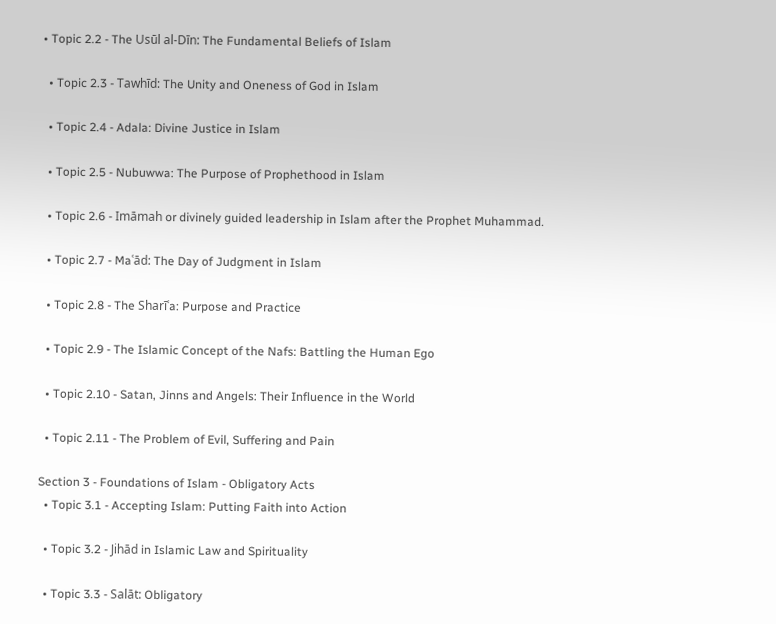• Topic 2.2 - The Usūl al-Dīn: The Fundamental Beliefs of Islam

  • Topic 2.3 - Tawhīd: The Unity and Oneness of God in Islam

  • Topic 2.4 - Adala: Divine Justice in Islam

  • Topic 2.5 - Nubuwwa: The Purpose of Prophethood in Islam

  • Topic 2.6 - Imāmah or divinely guided leadership in Islam after the Prophet Muhammad.

  • Topic 2.7 - Maʿād: The Day of Judgment in Islam

  • Topic 2.8 - The Sharīʿa: Purpose and Practice

  • Topic 2.9 - The Islamic Concept of the Nafs: Battling the Human Ego

  • Topic 2.10 - Satan, Jinns and Angels: Their Influence in the World

  • Topic 2.11 - The Problem of Evil, Suffering and Pain

Section 3 - Foundations of Islam - Obligatory Acts
  • Topic 3.1 - Accepting Islam: Putting Faith into Action

  • Topic 3.2 - Jihād in Islamic Law and Spirituality

  • Topic 3.3 - Salāt: Obligatory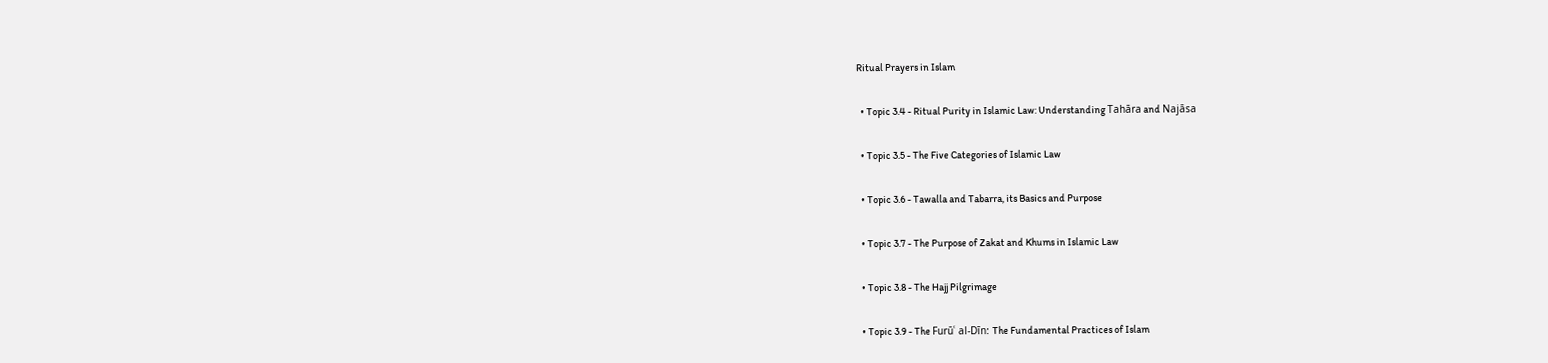Ritual Prayers in Islam

  • Topic 3.4 - Ritual Purity in Islamic Law: Understanding Tahāra and Najāsa

  • Topic 3.5 - The Five Categories of Islamic Law

  • Topic 3.6 - Tawalla and Tabarra, its Basics and Purpose

  • Topic 3.7 - The Purpose of Zakat and Khums in Islamic Law

  • Topic 3.8 - The Hajj Pilgrimage

  • Topic 3.9 - The Furūʿ al-Dīn: The Fundamental Practices of Islam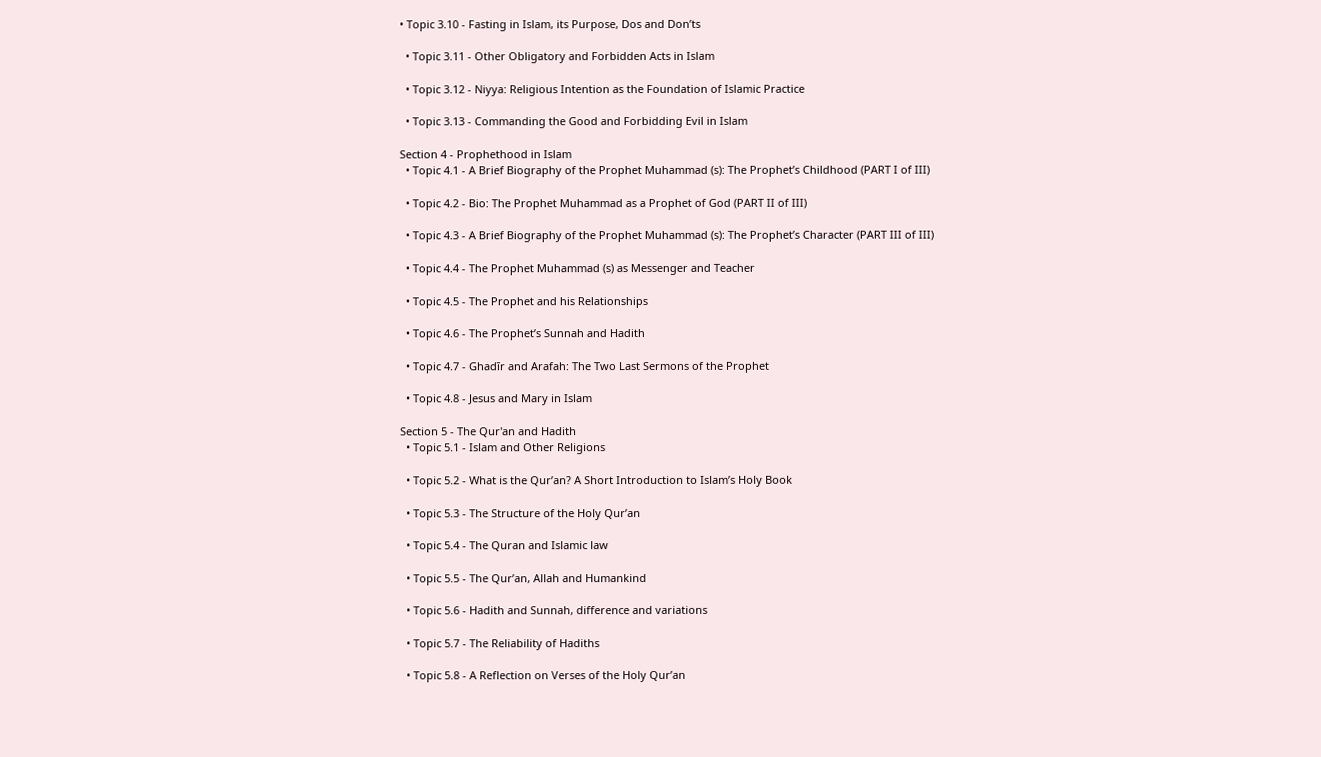• Topic 3.10 - Fasting in Islam, its Purpose, Dos and Don’ts

  • Topic 3.11 - Other Obligatory and Forbidden Acts in Islam

  • Topic 3.12 - Niyya: Religious Intention as the Foundation of Islamic Practice

  • Topic 3.13 - Commanding the Good and Forbidding Evil in Islam

Section 4 - Prophethood in Islam
  • Topic 4.1 - A Brief Biography of the Prophet Muhammad (s): The Prophet’s Childhood (PART I of III)

  • Topic 4.2 - Bio: The Prophet Muhammad as a Prophet of God (PART II of III)

  • Topic 4.3 - A Brief Biography of the Prophet Muhammad (s): The Prophet’s Character (PART III of III)

  • Topic 4.4 - The Prophet Muhammad (s) as Messenger and Teacher

  • Topic 4.5 - The Prophet and his Relationships

  • Topic 4.6 - The Prophet’s Sunnah and Hadith

  • Topic 4.7 - Ghadīr and Arafah: The Two Last Sermons of the Prophet

  • Topic 4.8 - Jesus and Mary in Islam

Section 5 - The Qur'an and Hadith
  • Topic 5.1 - Islam and Other Religions

  • Topic 5.2 - What is the Qur’an? A Short Introduction to Islam’s Holy Book

  • Topic 5.3 - The Structure of the Holy Qur’an

  • Topic 5.4 - The Quran and Islamic law

  • Topic 5.5 - The Qur’an, Allah and Humankind

  • Topic 5.6 - Hadith and Sunnah, difference and variations

  • Topic 5.7 - The Reliability of Hadiths

  • Topic 5.8 - A Reflection on Verses of the Holy Qur’an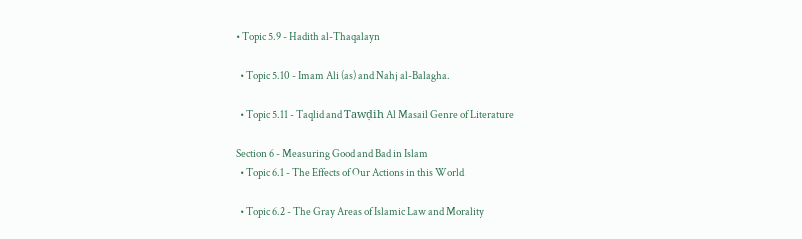• Topic 5.9 - Hadith al-Thaqalayn

  • Topic 5.10 - Imam Ali (as) and Nahj al-Balagha.

  • Topic 5.11 - Taqlid and Tawḍih Al Masail Genre of Literature

Section 6 - Measuring Good and Bad in Islam
  • Topic 6.1 - The Effects of Our Actions in this World

  • Topic 6.2 - The Gray Areas of Islamic Law and Morality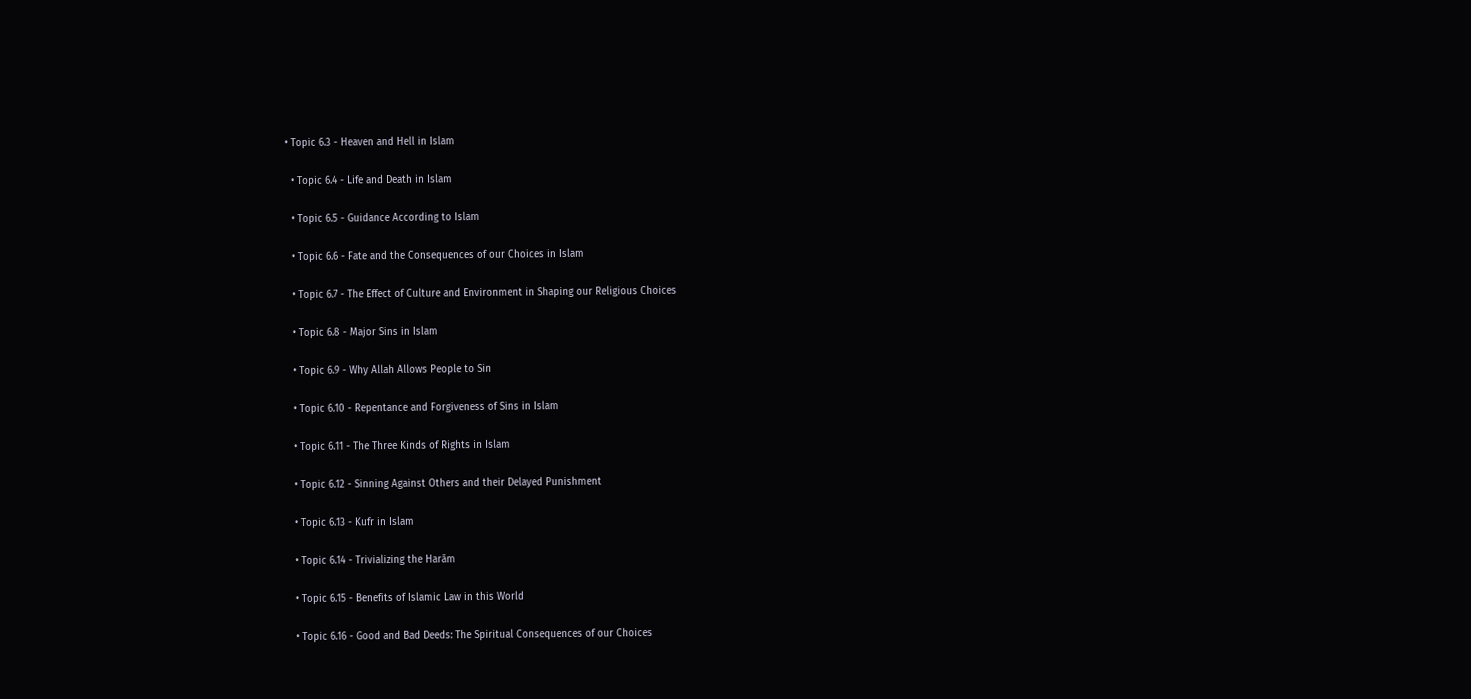• Topic 6.3 - Heaven and Hell in Islam

  • Topic 6.4 - Life and Death in Islam

  • Topic 6.5 - Guidance According to Islam

  • Topic 6.6 - Fate and the Consequences of our Choices in Islam

  • Topic 6.7 - The Effect of Culture and Environment in Shaping our Religious Choices

  • Topic 6.8 - Major Sins in Islam

  • Topic 6.9 - Why Allah Allows People to Sin

  • Topic 6.10 - Repentance and Forgiveness of Sins in Islam

  • Topic 6.11 - The Three Kinds of Rights in Islam

  • Topic 6.12 - Sinning Against Others and their Delayed Punishment

  • Topic 6.13 - Kufr in Islam

  • Topic 6.14 - Trivializing the Harām

  • Topic 6.15 - Benefits of Islamic Law in this World

  • Topic 6.16 - Good and Bad Deeds: The Spiritual Consequences of our Choices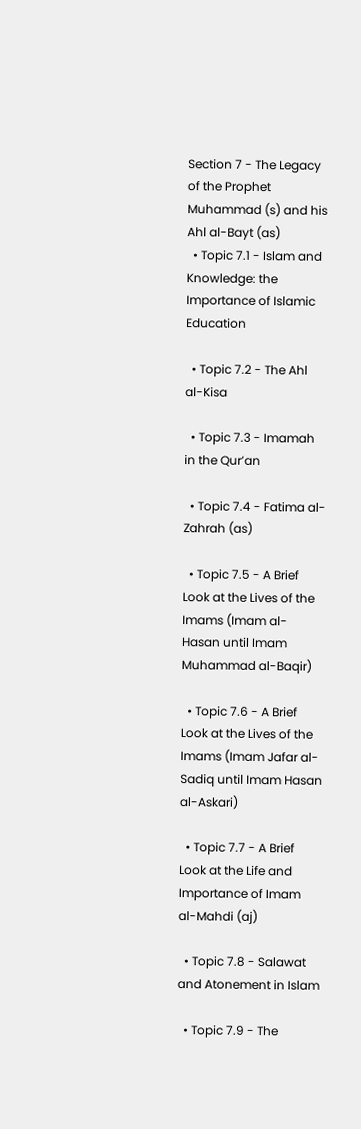Section 7 - The Legacy of the Prophet Muhammad (s) and his Ahl al-Bayt (as)
  • Topic 7.1 - Islam and Knowledge: the Importance of Islamic Education

  • Topic 7.2 - The Ahl al-Kisa

  • Topic 7.3 - Imamah in the Qur’an

  • Topic 7.4 - Fatima al-Zahrah (as)

  • Topic 7.5 - A Brief Look at the Lives of the Imams (Imam al-Hasan until Imam Muhammad al-Baqir)

  • Topic 7.6 - A Brief Look at the Lives of the Imams (Imam Jafar al-Sadiq until Imam Hasan al-Askari)

  • Topic 7.7 - A Brief Look at the Life and Importance of Imam al-Mahdi (aj)

  • Topic 7.8 - Salawat and Atonement in Islam

  • Topic 7.9 - The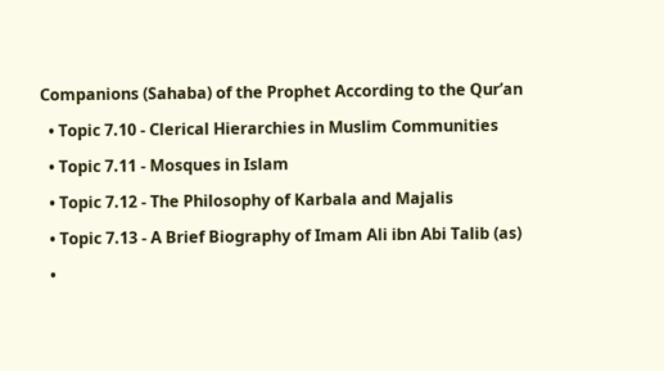Companions (Sahaba) of the Prophet According to the Qur’an

  • Topic 7.10 - Clerical Hierarchies in Muslim Communities

  • Topic 7.11 - Mosques in Islam

  • Topic 7.12 - The Philosophy of Karbala and Majalis

  • Topic 7.13 - A Brief Biography of Imam Ali ibn Abi Talib (as)

  •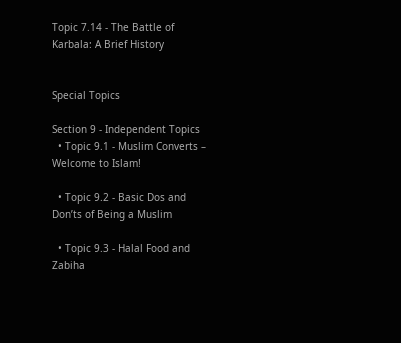Topic 7.14 - The Battle of Karbala: A Brief History


Special Topics

Section 9 - Independent Topics
  • Topic 9.1 - Muslim Converts – Welcome to Islam!

  • Topic 9.2 - Basic Dos and Don’ts of Being a Muslim

  • Topic 9.3 - Halal Food and Zabiha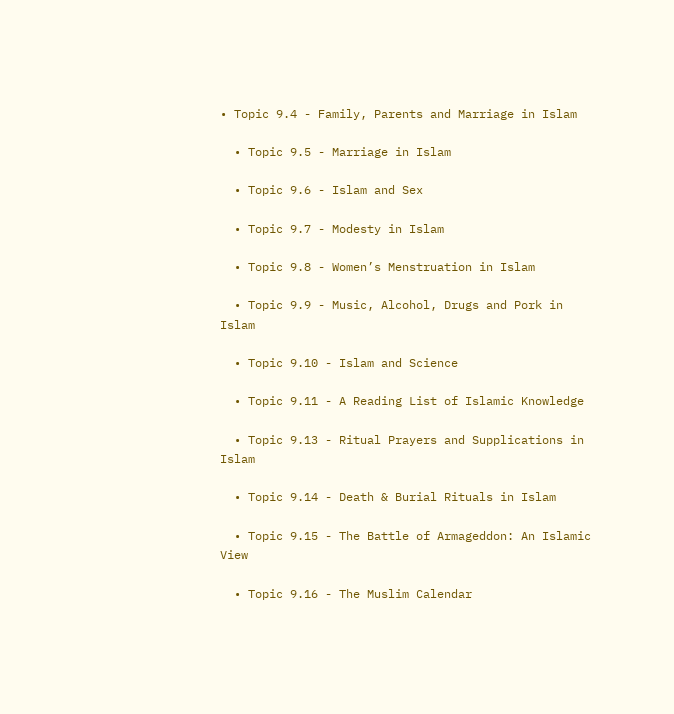• Topic 9.4 - Family, Parents and Marriage in Islam

  • Topic 9.5 - Marriage in Islam

  • Topic 9.6 - Islam and Sex

  • Topic 9.7 - Modesty in Islam

  • Topic 9.8 - Women’s Menstruation in Islam

  • Topic 9.9 - Music, Alcohol, Drugs and Pork in Islam

  • Topic 9.10 - Islam and Science

  • Topic 9.11 - A Reading List of Islamic Knowledge

  • Topic 9.13 - Ritual Prayers and Supplications in Islam

  • Topic 9.14 - Death & Burial Rituals in Islam

  • Topic 9.15 - The Battle of Armageddon: An Islamic View

  • Topic 9.16 - The Muslim Calendar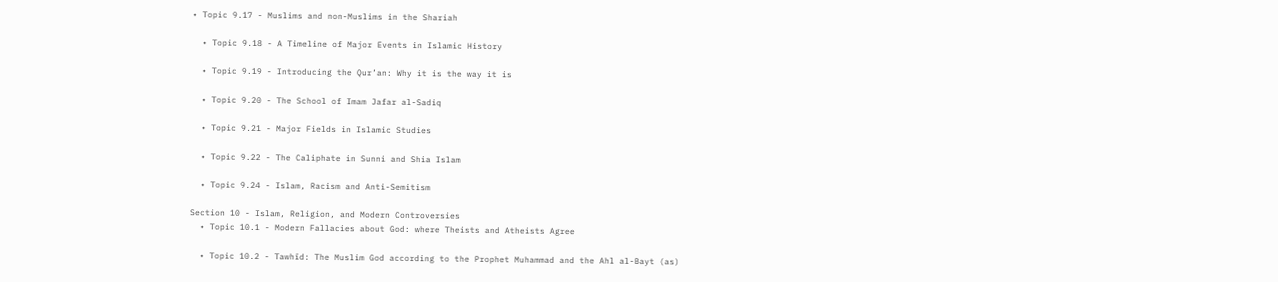• Topic 9.17 - Muslims and non-Muslims in the Shariah

  • Topic 9.18 - A Timeline of Major Events in Islamic History

  • Topic 9.19 - Introducing the Qur’an: Why it is the way it is

  • Topic 9.20 - The School of Imam Jafar al-Sadiq

  • Topic 9.21 - Major Fields in Islamic Studies

  • Topic 9.22 - The Caliphate in Sunni and Shia Islam

  • Topic 9.24 - Islam, Racism and Anti-Semitism

Section 10 - Islam, Religion, and Modern Controversies
  • Topic 10.1 - Modern Fallacies about God: where Theists and Atheists Agree

  • Topic 10.2 - Tawhīd: The Muslim God according to the Prophet Muhammad and the Ahl al-Bayt (as)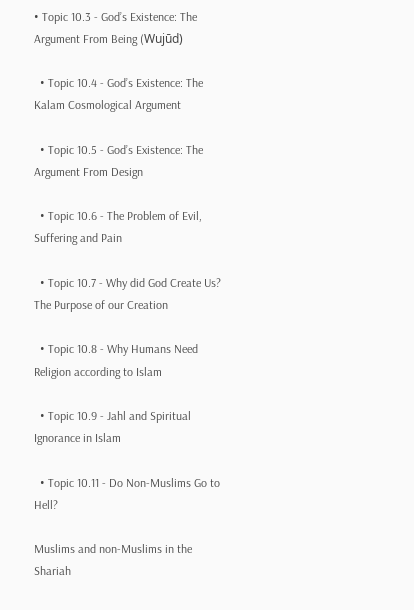• Topic 10.3 - God’s Existence: The Argument From Being (Wujūd)

  • Topic 10.4 - God’s Existence: The Kalam Cosmological Argument

  • Topic 10.5 - God’s Existence: The Argument From Design

  • Topic 10.6 - The Problem of Evil, Suffering and Pain

  • Topic 10.7 - Why did God Create Us? The Purpose of our Creation

  • Topic 10.8 - Why Humans Need Religion according to Islam

  • Topic 10.9 - Jahl and Spiritual Ignorance in Islam

  • Topic 10.11 - Do Non-Muslims Go to Hell?

Muslims and non-Muslims in the Shariah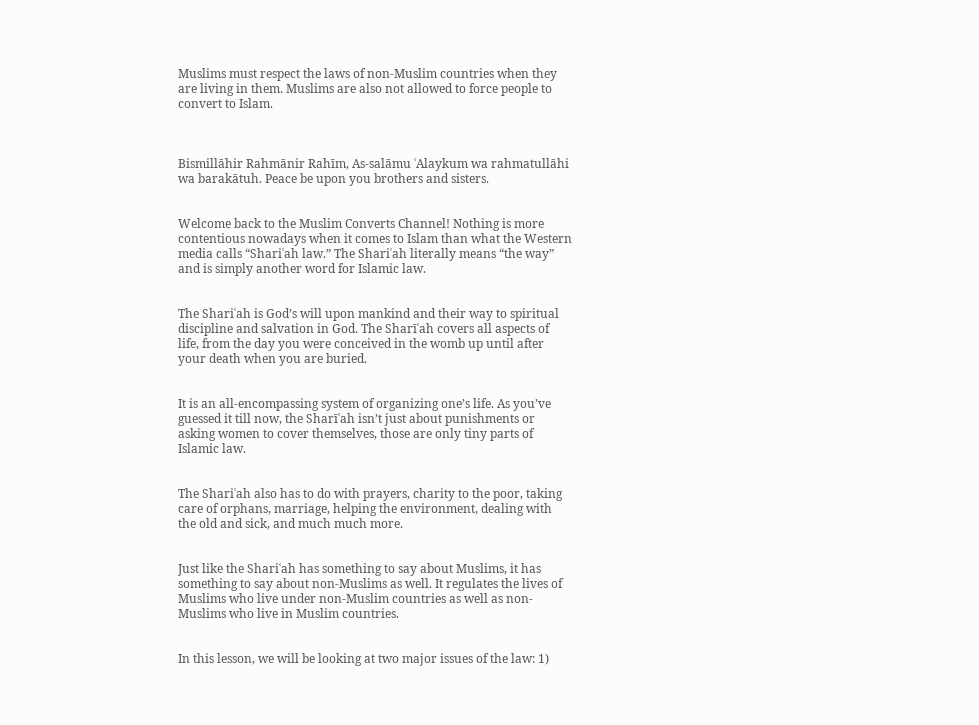Muslims must respect the laws of non-Muslim countries when they are living in them. Muslims are also not allowed to force people to convert to Islam.



Bismillāhir Rahmānir Rahīm, As-salāmu ʿAlaykum wa rahmatullāhi wa barakātuh. Peace be upon you brothers and sisters.


Welcome back to the Muslim Converts Channel! Nothing is more contentious nowadays when it comes to Islam than what the Western media calls “Shariʿah law.” The Shariʿah literally means “the way” and is simply another word for Islamic law.


The Shariʿah is God’s will upon mankind and their way to spiritual discipline and salvation in God. The Sharīʿah covers all aspects of life, from the day you were conceived in the womb up until after your death when you are buried.


It is an all-encompassing system of organizing one’s life. As you’ve guessed it till now, the Sharīʿah isn’t just about punishments or asking women to cover themselves, those are only tiny parts of Islamic law.


The Shariʿah also has to do with prayers, charity to the poor, taking care of orphans, marriage, helping the environment, dealing with the old and sick, and much much more.


Just like the Shariʿah has something to say about Muslims, it has something to say about non-Muslims as well. It regulates the lives of Muslims who live under non-Muslim countries as well as non-Muslims who live in Muslim countries.


In this lesson, we will be looking at two major issues of the law: 1)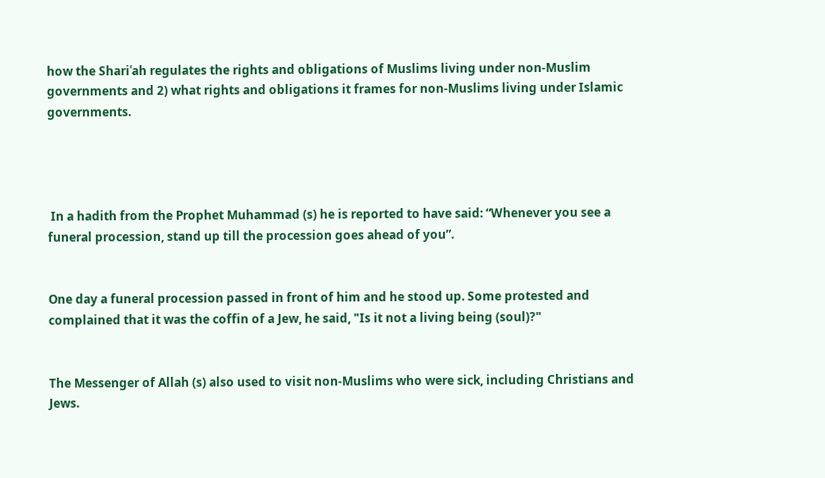how the Shariʿah regulates the rights and obligations of Muslims living under non-Muslim governments and 2) what rights and obligations it frames for non-Muslims living under Islamic governments.




 In a hadith from the Prophet Muhammad (s) he is reported to have said: “Whenever you see a funeral procession, stand up till the procession goes ahead of you”.


One day a funeral procession passed in front of him and he stood up. Some protested and complained that it was the coffin of a Jew, he said, "Is it not a living being (soul)?"


The Messenger of Allah (s) also used to visit non-Muslims who were sick, including Christians and Jews.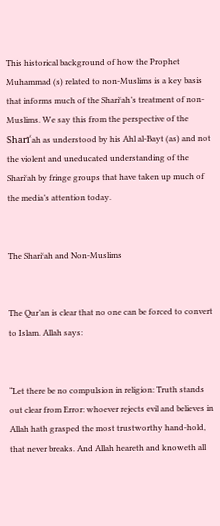This historical background of how the Prophet Muhammad (s) related to non-Muslims is a key basis that informs much of the Shariʿah’s treatment of non-Muslims. We say this from the perspective of the Sharīʿah as understood by his Ahl al-Bayt (as) and not the violent and uneducated understanding of the Shariʿah by fringe groups that have taken up much of the media’s attention today.


The Shariʿah and Non-Muslims


The Qur’an is clear that no one can be forced to convert to Islam. Allah says:


“Let there be no compulsion in religion: Truth stands out clear from Error: whoever rejects evil and believes in Allah hath grasped the most trustworthy hand-hold, that never breaks. And Allah heareth and knoweth all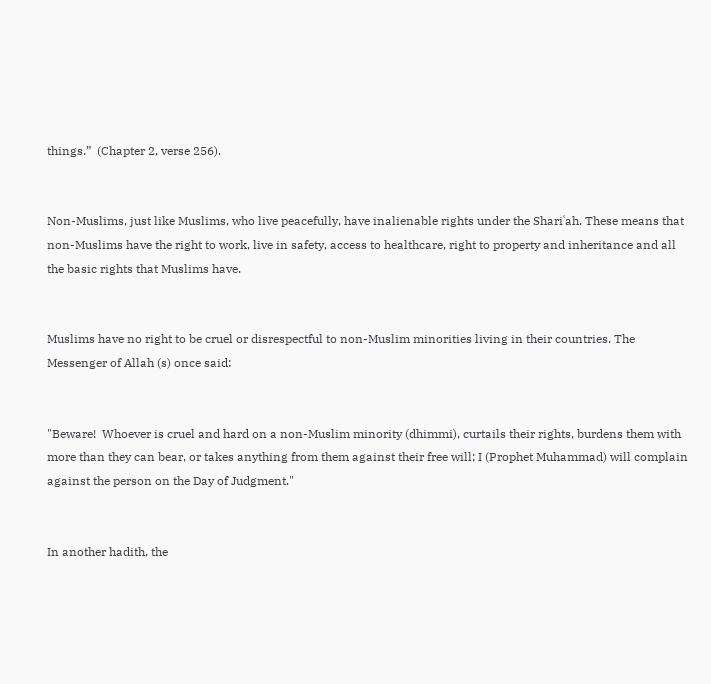things.”  (Chapter 2, verse 256).


Non-Muslims, just like Muslims, who live peacefully, have inalienable rights under the Shariʿah. These means that non-Muslims have the right to work, live in safety, access to healthcare, right to property and inheritance and all the basic rights that Muslims have.


Muslims have no right to be cruel or disrespectful to non-Muslim minorities living in their countries. The Messenger of Allah (s) once said:


"Beware!  Whoever is cruel and hard on a non-Muslim minority (dhimmi), curtails their rights, burdens them with more than they can bear, or takes anything from them against their free will; I (Prophet Muhammad) will complain against the person on the Day of Judgment."


In another hadith, the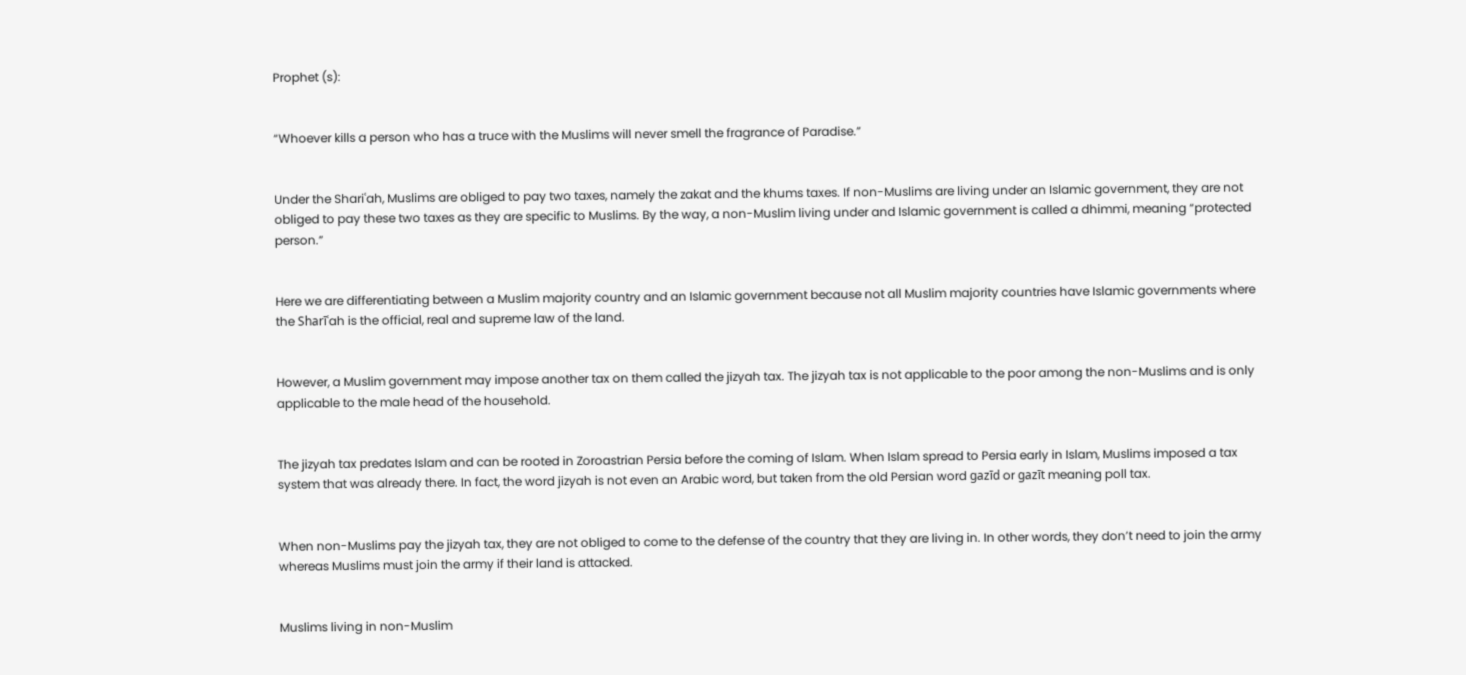Prophet (s):


“Whoever kills a person who has a truce with the Muslims will never smell the fragrance of Paradise.”


Under the Shariʿah, Muslims are obliged to pay two taxes, namely the zakat and the khums taxes. If non-Muslims are living under an Islamic government, they are not obliged to pay these two taxes as they are specific to Muslims. By the way, a non-Muslim living under and Islamic government is called a dhimmi, meaning “protected person.”


Here we are differentiating between a Muslim majority country and an Islamic government because not all Muslim majority countries have Islamic governments where the Sharīʿah is the official, real and supreme law of the land.


However, a Muslim government may impose another tax on them called the jizyah tax. The jizyah tax is not applicable to the poor among the non-Muslims and is only applicable to the male head of the household.


The jizyah tax predates Islam and can be rooted in Zoroastrian Persia before the coming of Islam. When Islam spread to Persia early in Islam, Muslims imposed a tax system that was already there. In fact, the word jizyah is not even an Arabic word, but taken from the old Persian word gazīd or gazīt meaning poll tax.


When non-Muslims pay the jizyah tax, they are not obliged to come to the defense of the country that they are living in. In other words, they don’t need to join the army whereas Muslims must join the army if their land is attacked.


Muslims living in non-Muslim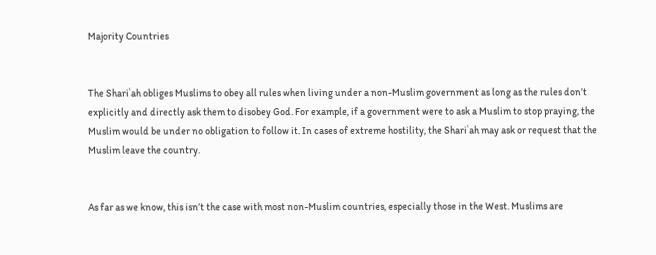Majority Countries


The Shariʿah obliges Muslims to obey all rules when living under a non-Muslim government as long as the rules don’t explicitly and directly ask them to disobey God. For example, if a government were to ask a Muslim to stop praying, the Muslim would be under no obligation to follow it. In cases of extreme hostility, the Shariʿah may ask or request that the Muslim leave the country.


As far as we know, this isn’t the case with most non-Muslim countries, especially those in the West. Muslims are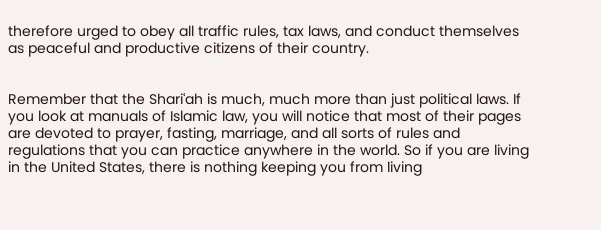therefore urged to obey all traffic rules, tax laws, and conduct themselves as peaceful and productive citizens of their country.


Remember that the Shariʿah is much, much more than just political laws. If you look at manuals of Islamic law, you will notice that most of their pages are devoted to prayer, fasting, marriage, and all sorts of rules and regulations that you can practice anywhere in the world. So if you are living in the United States, there is nothing keeping you from living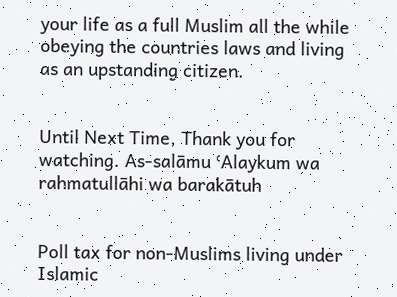your life as a full Muslim all the while obeying the countries laws and living as an upstanding citizen.


Until Next Time, Thank you for watching. As-salāmu ʿAlaykum wa rahmatullāhi wa barakātuh


Poll tax for non-Muslims living under Islamic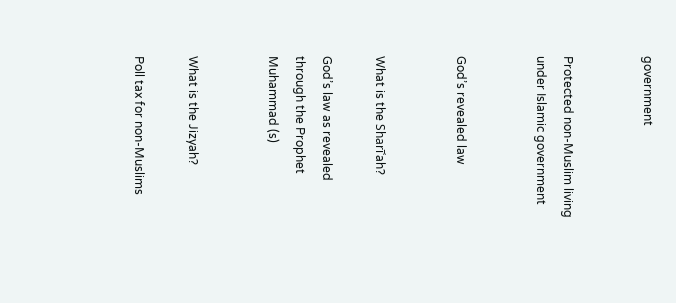government


Protected non-Muslim living under Islamic government


God’s revealed law


What is the Sharīʿah?

God’s law as revealed through the Prophet Muhammad (s)


What is the Jizyah?

Poll tax for non-Muslims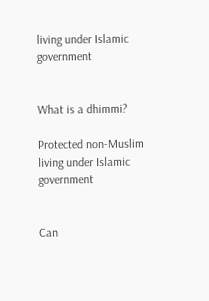living under Islamic government


What is a dhimmi?

Protected non-Muslim living under Islamic government


Can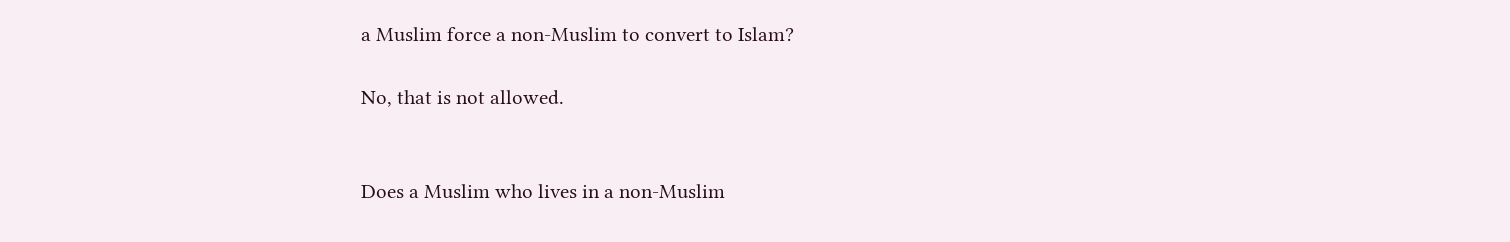a Muslim force a non-Muslim to convert to Islam?

No, that is not allowed.


Does a Muslim who lives in a non-Muslim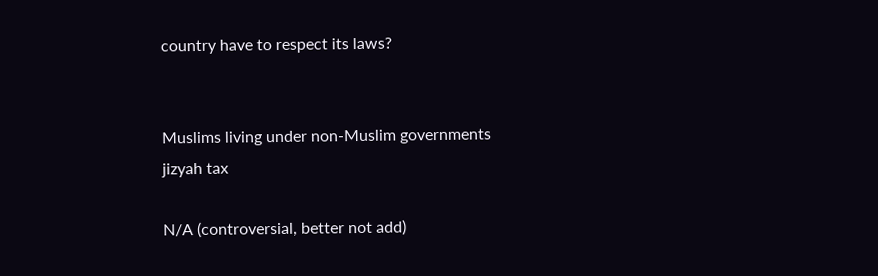country have to respect its laws?


Muslims living under non-Muslim governments
jizyah tax

N/A (controversial, better not add)